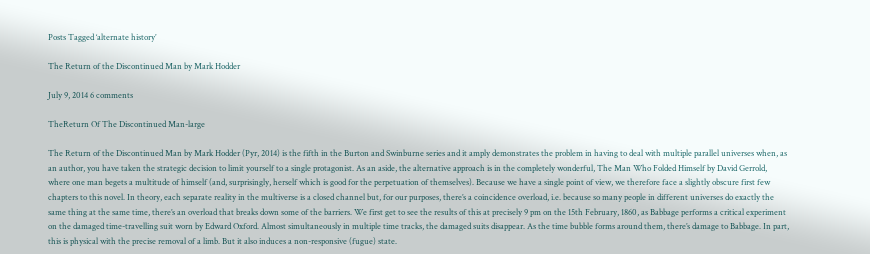Posts Tagged ‘alternate history’

The Return of the Discontinued Man by Mark Hodder

July 9, 2014 6 comments

TheReturn Of The Discontinued Man-large

The Return of the Discontinued Man by Mark Hodder (Pyr, 2014) is the fifth in the Burton and Swinburne series and it amply demonstrates the problem in having to deal with multiple parallel universes when, as an author, you have taken the strategic decision to limit yourself to a single protagonist. As an aside, the alternative approach is in the completely wonderful, The Man Who Folded Himself by David Gerrold, where one man begets a multitude of himself (and, surprisingly, herself which is good for the perpetuation of themselves). Because we have a single point of view, we therefore face a slightly obscure first few chapters to this novel. In theory, each separate reality in the multiverse is a closed channel but, for our purposes, there’s a coincidence overload, i.e. because so many people in different universes do exactly the same thing at the same time, there’s an overload that breaks down some of the barriers. We first get to see the results of this at precisely 9 pm on the 15th February, 1860, as Babbage performs a critical experiment on the damaged time-travelling suit worn by Edward Oxford. Almost simultaneously in multiple time tracks, the damaged suits disappear. As the time bubble forms around them, there’s damage to Babbage. In part, this is physical with the precise removal of a limb. But it also induces a non-responsive (fugue) state.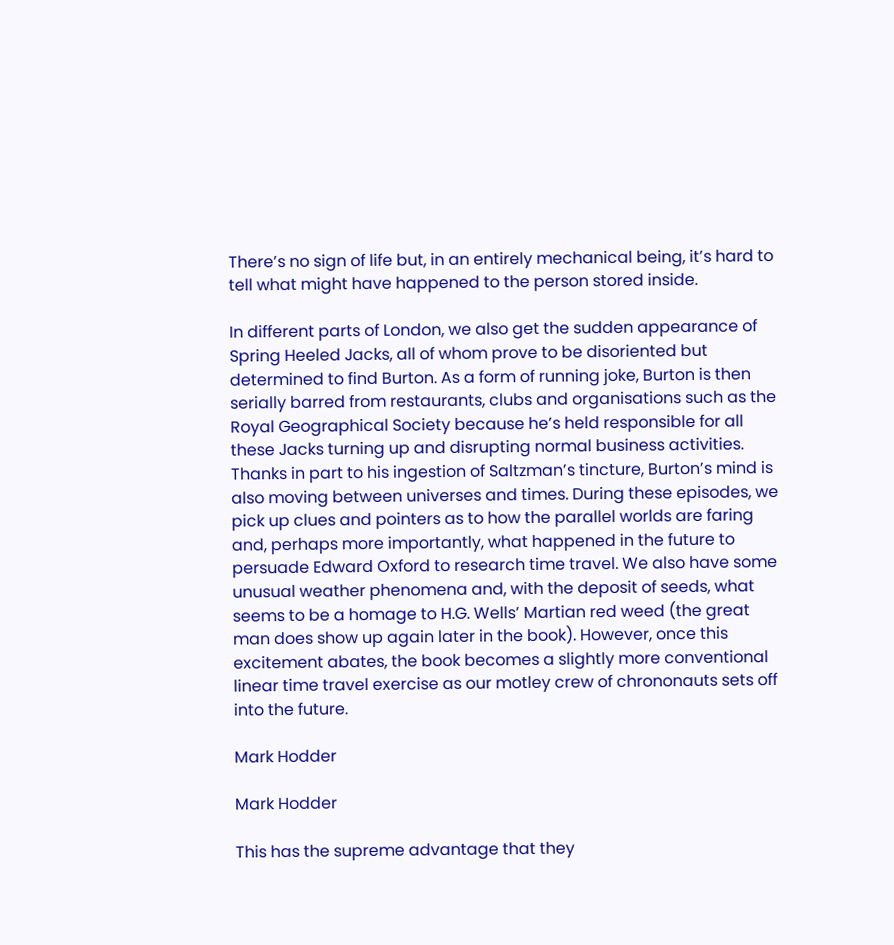There’s no sign of life but, in an entirely mechanical being, it’s hard to tell what might have happened to the person stored inside.

In different parts of London, we also get the sudden appearance of Spring Heeled Jacks, all of whom prove to be disoriented but determined to find Burton. As a form of running joke, Burton is then serially barred from restaurants, clubs and organisations such as the Royal Geographical Society because he’s held responsible for all these Jacks turning up and disrupting normal business activities. Thanks in part to his ingestion of Saltzman’s tincture, Burton’s mind is also moving between universes and times. During these episodes, we pick up clues and pointers as to how the parallel worlds are faring and, perhaps more importantly, what happened in the future to persuade Edward Oxford to research time travel. We also have some unusual weather phenomena and, with the deposit of seeds, what seems to be a homage to H.G. Wells’ Martian red weed (the great man does show up again later in the book). However, once this excitement abates, the book becomes a slightly more conventional linear time travel exercise as our motley crew of chrononauts sets off into the future.

Mark Hodder

Mark Hodder

This has the supreme advantage that they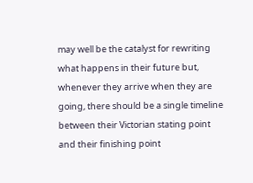may well be the catalyst for rewriting what happens in their future but, whenever they arrive when they are going, there should be a single timeline between their Victorian stating point and their finishing point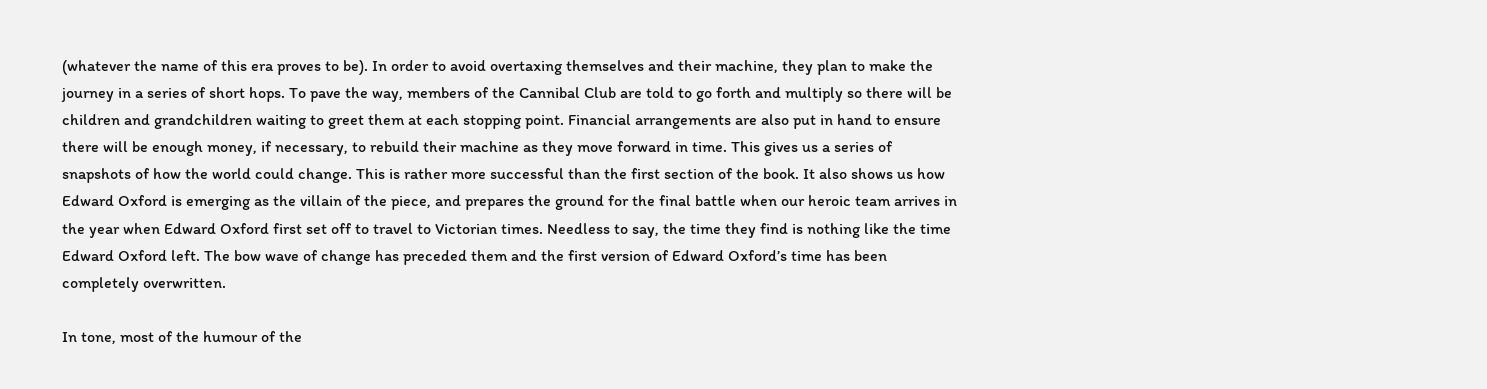(whatever the name of this era proves to be). In order to avoid overtaxing themselves and their machine, they plan to make the journey in a series of short hops. To pave the way, members of the Cannibal Club are told to go forth and multiply so there will be children and grandchildren waiting to greet them at each stopping point. Financial arrangements are also put in hand to ensure there will be enough money, if necessary, to rebuild their machine as they move forward in time. This gives us a series of snapshots of how the world could change. This is rather more successful than the first section of the book. It also shows us how Edward Oxford is emerging as the villain of the piece, and prepares the ground for the final battle when our heroic team arrives in the year when Edward Oxford first set off to travel to Victorian times. Needless to say, the time they find is nothing like the time Edward Oxford left. The bow wave of change has preceded them and the first version of Edward Oxford’s time has been completely overwritten.

In tone, most of the humour of the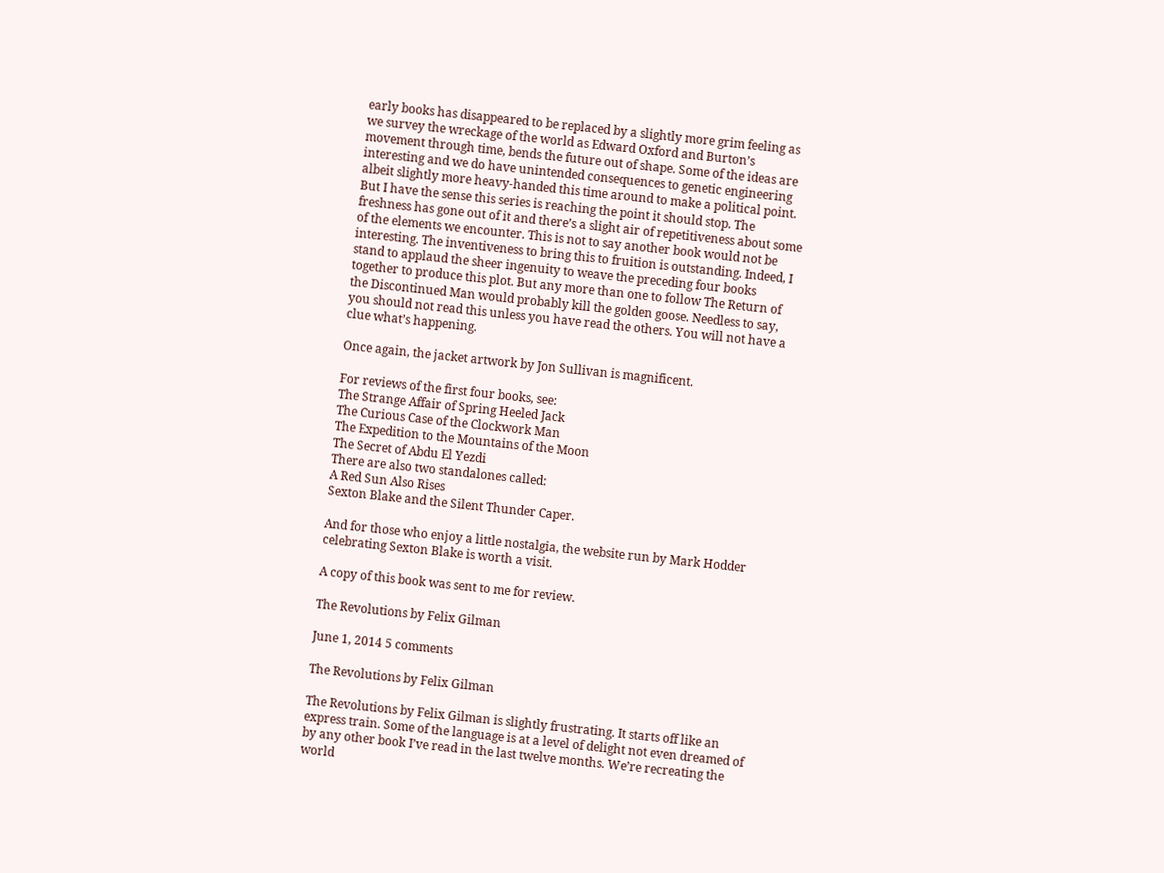early books has disappeared to be replaced by a slightly more grim feeling as we survey the wreckage of the world as Edward Oxford and Burton’s movement through time, bends the future out of shape. Some of the ideas are interesting and we do have unintended consequences to genetic engineering albeit slightly more heavy-handed this time around to make a political point. But I have the sense this series is reaching the point it should stop. The freshness has gone out of it and there’s a slight air of repetitiveness about some of the elements we encounter. This is not to say another book would not be interesting. The inventiveness to bring this to fruition is outstanding. Indeed, I stand to applaud the sheer ingenuity to weave the preceding four books together to produce this plot. But any more than one to follow The Return of the Discontinued Man would probably kill the golden goose. Needless to say, you should not read this unless you have read the others. You will not have a clue what’s happening.

Once again, the jacket artwork by Jon Sullivan is magnificent.

For reviews of the first four books, see:
The Strange Affair of Spring Heeled Jack
The Curious Case of the Clockwork Man
The Expedition to the Mountains of the Moon
The Secret of Abdu El Yezdi
There are also two standalones called:
A Red Sun Also Rises
Sexton Blake and the Silent Thunder Caper.

And for those who enjoy a little nostalgia, the website run by Mark Hodder celebrating Sexton Blake is worth a visit.

A copy of this book was sent to me for review.

The Revolutions by Felix Gilman

June 1, 2014 5 comments

The Revolutions by Felix Gilman

The Revolutions by Felix Gilman is slightly frustrating. It starts off like an express train. Some of the language is at a level of delight not even dreamed of by any other book I’ve read in the last twelve months. We’re recreating the world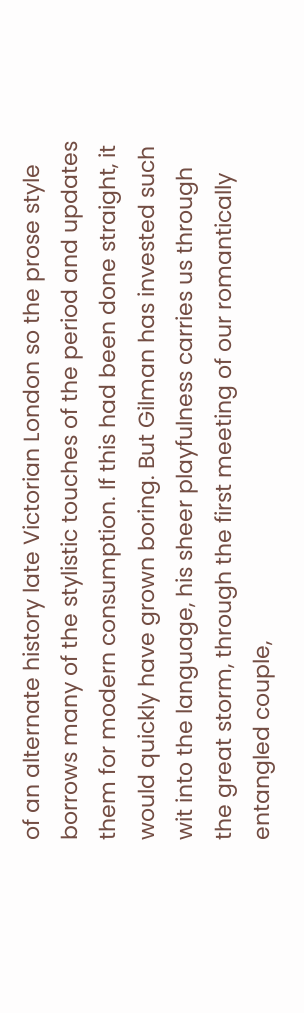of an alternate history late Victorian London so the prose style borrows many of the stylistic touches of the period and updates them for modern consumption. If this had been done straight, it would quickly have grown boring. But Gilman has invested such wit into the language, his sheer playfulness carries us through the great storm, through the first meeting of our romantically entangled couple,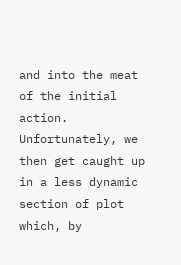and into the meat of the initial action. Unfortunately, we then get caught up in a less dynamic section of plot which, by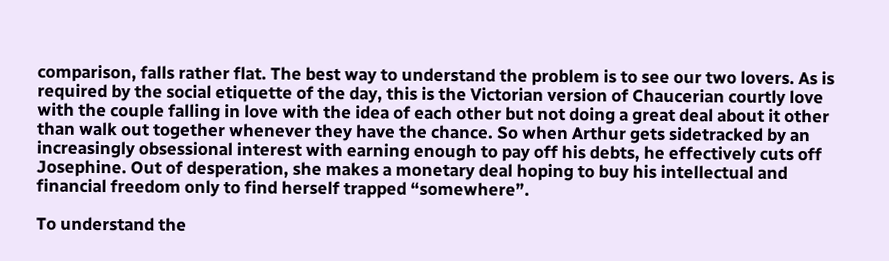comparison, falls rather flat. The best way to understand the problem is to see our two lovers. As is required by the social etiquette of the day, this is the Victorian version of Chaucerian courtly love with the couple falling in love with the idea of each other but not doing a great deal about it other than walk out together whenever they have the chance. So when Arthur gets sidetracked by an increasingly obsessional interest with earning enough to pay off his debts, he effectively cuts off Josephine. Out of desperation, she makes a monetary deal hoping to buy his intellectual and financial freedom only to find herself trapped “somewhere”.

To understand the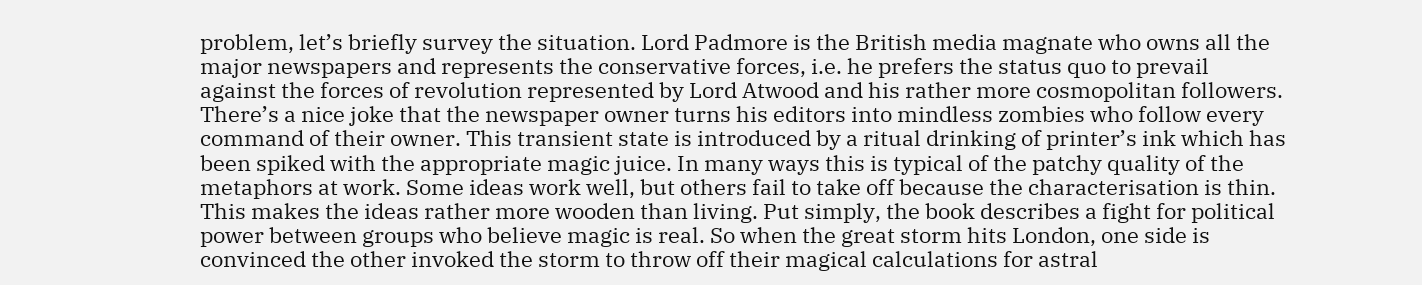problem, let’s briefly survey the situation. Lord Padmore is the British media magnate who owns all the major newspapers and represents the conservative forces, i.e. he prefers the status quo to prevail against the forces of revolution represented by Lord Atwood and his rather more cosmopolitan followers. There’s a nice joke that the newspaper owner turns his editors into mindless zombies who follow every command of their owner. This transient state is introduced by a ritual drinking of printer’s ink which has been spiked with the appropriate magic juice. In many ways this is typical of the patchy quality of the metaphors at work. Some ideas work well, but others fail to take off because the characterisation is thin. This makes the ideas rather more wooden than living. Put simply, the book describes a fight for political power between groups who believe magic is real. So when the great storm hits London, one side is convinced the other invoked the storm to throw off their magical calculations for astral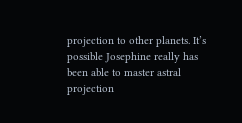projection to other planets. It’s possible Josephine really has been able to master astral projection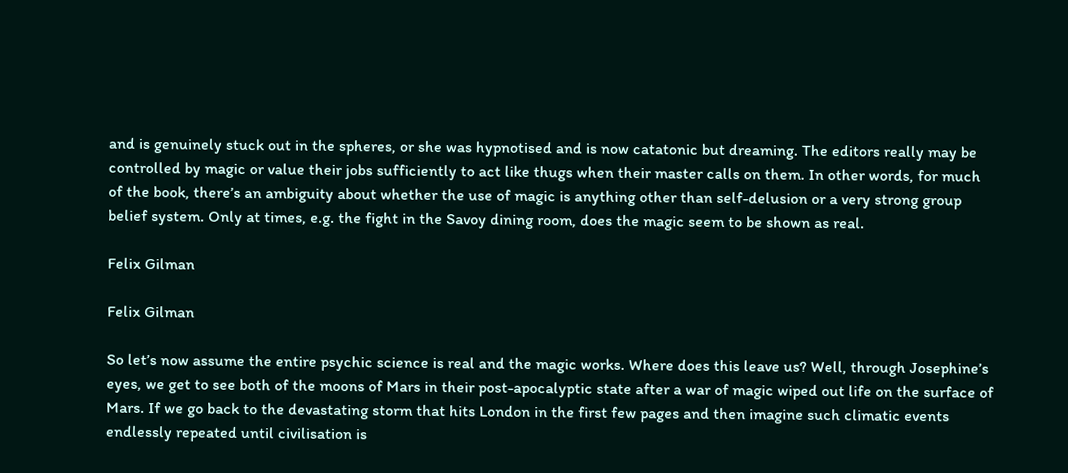and is genuinely stuck out in the spheres, or she was hypnotised and is now catatonic but dreaming. The editors really may be controlled by magic or value their jobs sufficiently to act like thugs when their master calls on them. In other words, for much of the book, there’s an ambiguity about whether the use of magic is anything other than self-delusion or a very strong group belief system. Only at times, e.g. the fight in the Savoy dining room, does the magic seem to be shown as real.

Felix Gilman

Felix Gilman

So let’s now assume the entire psychic science is real and the magic works. Where does this leave us? Well, through Josephine’s eyes, we get to see both of the moons of Mars in their post-apocalyptic state after a war of magic wiped out life on the surface of Mars. If we go back to the devastating storm that hits London in the first few pages and then imagine such climatic events endlessly repeated until civilisation is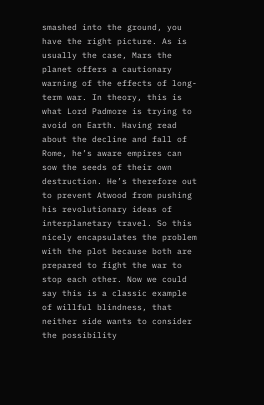smashed into the ground, you have the right picture. As is usually the case, Mars the planet offers a cautionary warning of the effects of long-term war. In theory, this is what Lord Padmore is trying to avoid on Earth. Having read about the decline and fall of Rome, he’s aware empires can sow the seeds of their own destruction. He’s therefore out to prevent Atwood from pushing his revolutionary ideas of interplanetary travel. So this nicely encapsulates the problem with the plot because both are prepared to fight the war to stop each other. Now we could say this is a classic example of willful blindness, that neither side wants to consider the possibility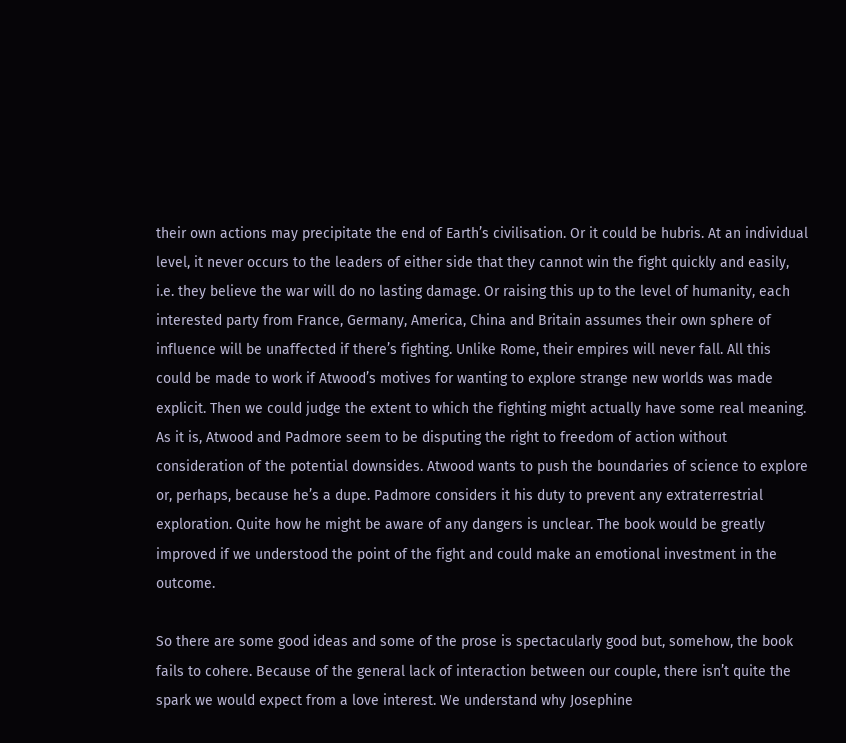their own actions may precipitate the end of Earth’s civilisation. Or it could be hubris. At an individual level, it never occurs to the leaders of either side that they cannot win the fight quickly and easily, i.e. they believe the war will do no lasting damage. Or raising this up to the level of humanity, each interested party from France, Germany, America, China and Britain assumes their own sphere of influence will be unaffected if there’s fighting. Unlike Rome, their empires will never fall. All this could be made to work if Atwood’s motives for wanting to explore strange new worlds was made explicit. Then we could judge the extent to which the fighting might actually have some real meaning. As it is, Atwood and Padmore seem to be disputing the right to freedom of action without consideration of the potential downsides. Atwood wants to push the boundaries of science to explore or, perhaps, because he’s a dupe. Padmore considers it his duty to prevent any extraterrestrial exploration. Quite how he might be aware of any dangers is unclear. The book would be greatly improved if we understood the point of the fight and could make an emotional investment in the outcome.

So there are some good ideas and some of the prose is spectacularly good but, somehow, the book fails to cohere. Because of the general lack of interaction between our couple, there isn’t quite the spark we would expect from a love interest. We understand why Josephine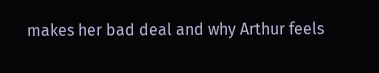makes her bad deal and why Arthur feels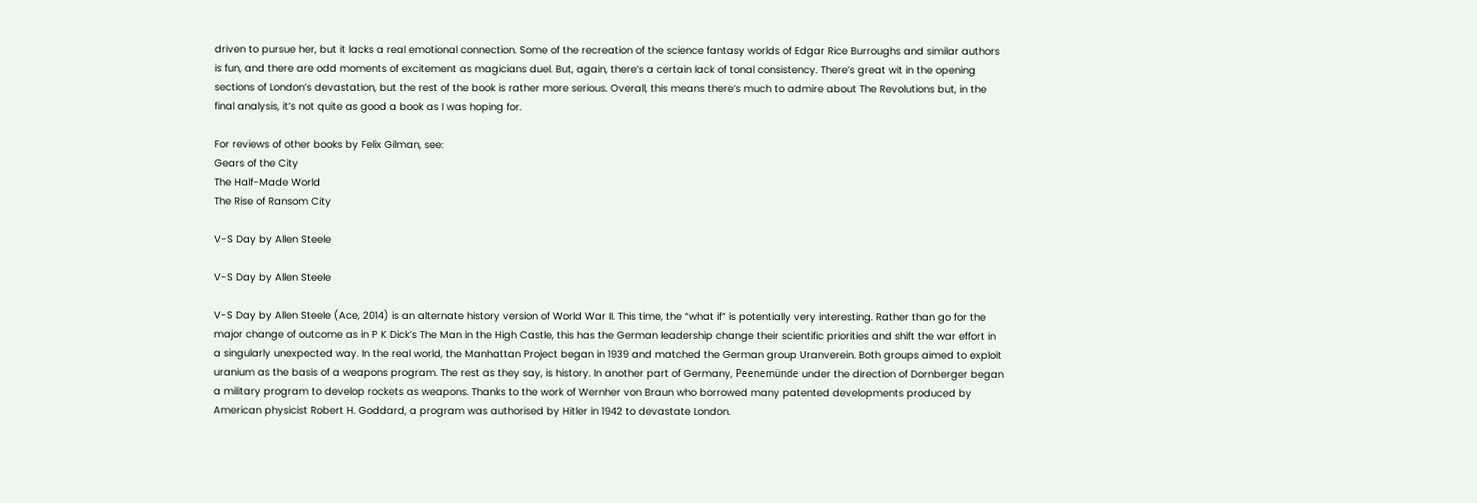driven to pursue her, but it lacks a real emotional connection. Some of the recreation of the science fantasy worlds of Edgar Rice Burroughs and similar authors is fun, and there are odd moments of excitement as magicians duel. But, again, there’s a certain lack of tonal consistency. There’s great wit in the opening sections of London’s devastation, but the rest of the book is rather more serious. Overall, this means there’s much to admire about The Revolutions but, in the final analysis, it’s not quite as good a book as I was hoping for.

For reviews of other books by Felix Gilman, see:
Gears of the City
The Half-Made World
The Rise of Ransom City

V-S Day by Allen Steele

V-S Day by Allen Steele

V-S Day by Allen Steele (Ace, 2014) is an alternate history version of World War II. This time, the “what if” is potentially very interesting. Rather than go for the major change of outcome as in P K Dick’s The Man in the High Castle, this has the German leadership change their scientific priorities and shift the war effort in a singularly unexpected way. In the real world, the Manhattan Project began in 1939 and matched the German group Uranverein. Both groups aimed to exploit uranium as the basis of a weapons program. The rest as they say, is history. In another part of Germany, Peenemünde under the direction of Dornberger began a military program to develop rockets as weapons. Thanks to the work of Wernher von Braun who borrowed many patented developments produced by American physicist Robert H. Goddard, a program was authorised by Hitler in 1942 to devastate London.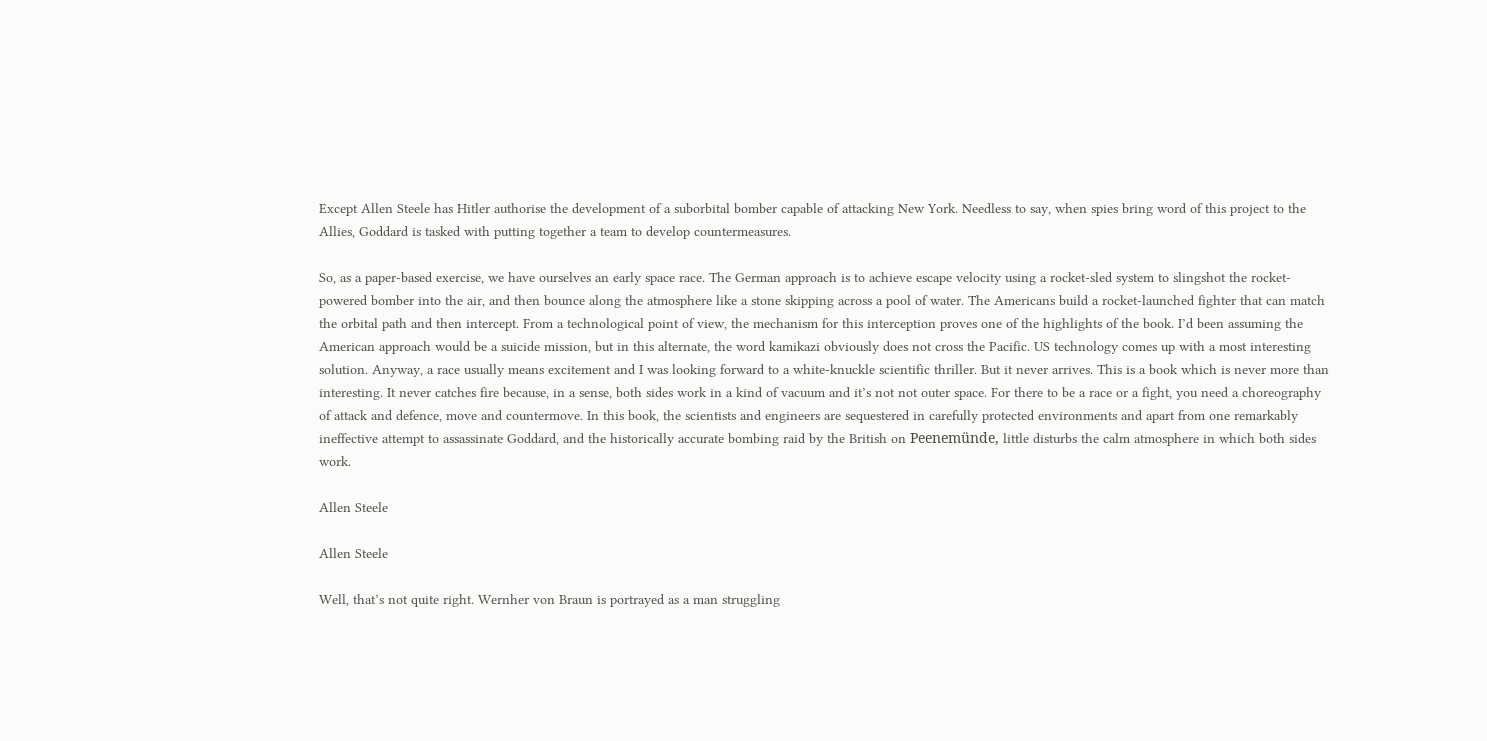Except Allen Steele has Hitler authorise the development of a suborbital bomber capable of attacking New York. Needless to say, when spies bring word of this project to the Allies, Goddard is tasked with putting together a team to develop countermeasures.

So, as a paper-based exercise, we have ourselves an early space race. The German approach is to achieve escape velocity using a rocket-sled system to slingshot the rocket-powered bomber into the air, and then bounce along the atmosphere like a stone skipping across a pool of water. The Americans build a rocket-launched fighter that can match the orbital path and then intercept. From a technological point of view, the mechanism for this interception proves one of the highlights of the book. I’d been assuming the American approach would be a suicide mission, but in this alternate, the word kamikazi obviously does not cross the Pacific. US technology comes up with a most interesting solution. Anyway, a race usually means excitement and I was looking forward to a white-knuckle scientific thriller. But it never arrives. This is a book which is never more than interesting. It never catches fire because, in a sense, both sides work in a kind of vacuum and it’s not not outer space. For there to be a race or a fight, you need a choreography of attack and defence, move and countermove. In this book, the scientists and engineers are sequestered in carefully protected environments and apart from one remarkably ineffective attempt to assassinate Goddard, and the historically accurate bombing raid by the British on Peenemünde, little disturbs the calm atmosphere in which both sides work.

Allen Steele

Allen Steele

Well, that’s not quite right. Wernher von Braun is portrayed as a man struggling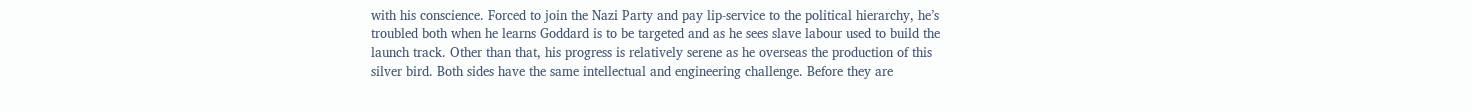with his conscience. Forced to join the Nazi Party and pay lip-service to the political hierarchy, he’s troubled both when he learns Goddard is to be targeted and as he sees slave labour used to build the launch track. Other than that, his progress is relatively serene as he overseas the production of this silver bird. Both sides have the same intellectual and engineering challenge. Before they are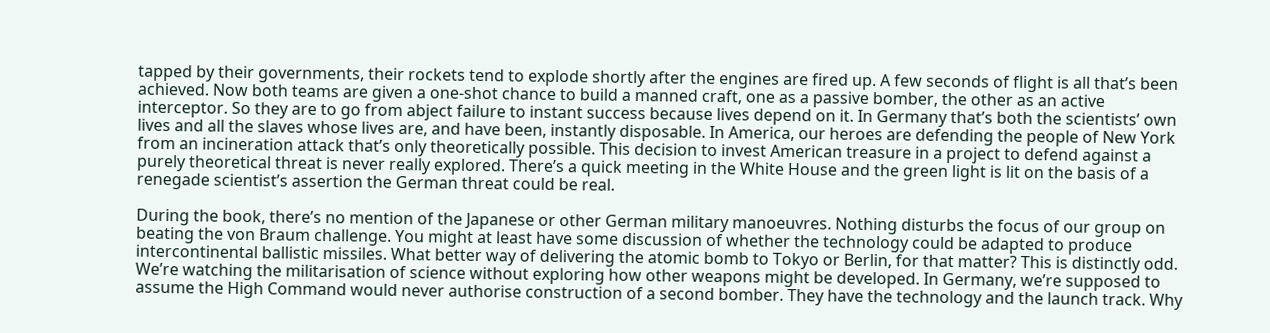tapped by their governments, their rockets tend to explode shortly after the engines are fired up. A few seconds of flight is all that’s been achieved. Now both teams are given a one-shot chance to build a manned craft, one as a passive bomber, the other as an active interceptor. So they are to go from abject failure to instant success because lives depend on it. In Germany that’s both the scientists’ own lives and all the slaves whose lives are, and have been, instantly disposable. In America, our heroes are defending the people of New York from an incineration attack that’s only theoretically possible. This decision to invest American treasure in a project to defend against a purely theoretical threat is never really explored. There’s a quick meeting in the White House and the green light is lit on the basis of a renegade scientist’s assertion the German threat could be real.

During the book, there’s no mention of the Japanese or other German military manoeuvres. Nothing disturbs the focus of our group on beating the von Braum challenge. You might at least have some discussion of whether the technology could be adapted to produce intercontinental ballistic missiles. What better way of delivering the atomic bomb to Tokyo or Berlin, for that matter? This is distinctly odd. We’re watching the militarisation of science without exploring how other weapons might be developed. In Germany, we’re supposed to assume the High Command would never authorise construction of a second bomber. They have the technology and the launch track. Why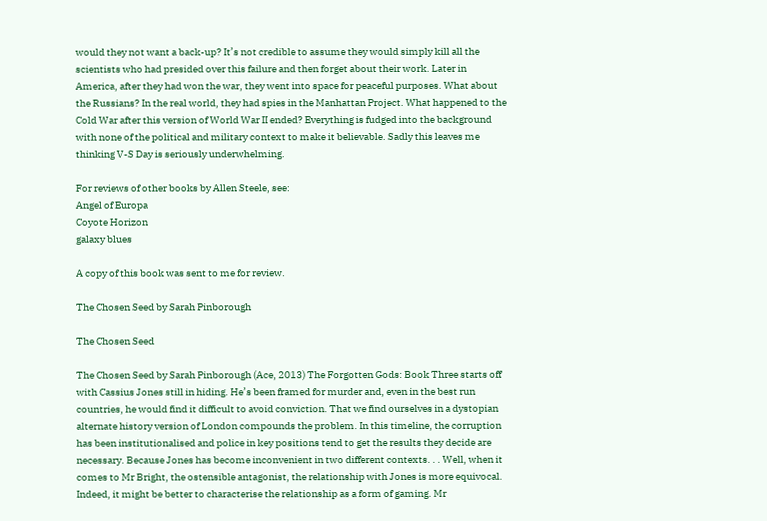would they not want a back-up? It’s not credible to assume they would simply kill all the scientists who had presided over this failure and then forget about their work. Later in America, after they had won the war, they went into space for peaceful purposes. What about the Russians? In the real world, they had spies in the Manhattan Project. What happened to the Cold War after this version of World War II ended? Everything is fudged into the background with none of the political and military context to make it believable. Sadly this leaves me thinking V-S Day is seriously underwhelming.

For reviews of other books by Allen Steele, see:
Angel of Europa
Coyote Horizon
galaxy blues

A copy of this book was sent to me for review.

The Chosen Seed by Sarah Pinborough

The Chosen Seed

The Chosen Seed by Sarah Pinborough (Ace, 2013) The Forgotten Gods: Book Three starts off with Cassius Jones still in hiding. He’s been framed for murder and, even in the best run countries, he would find it difficult to avoid conviction. That we find ourselves in a dystopian alternate history version of London compounds the problem. In this timeline, the corruption has been institutionalised and police in key positions tend to get the results they decide are necessary. Because Jones has become inconvenient in two different contexts. . . Well, when it comes to Mr Bright, the ostensible antagonist, the relationship with Jones is more equivocal. Indeed, it might be better to characterise the relationship as a form of gaming. Mr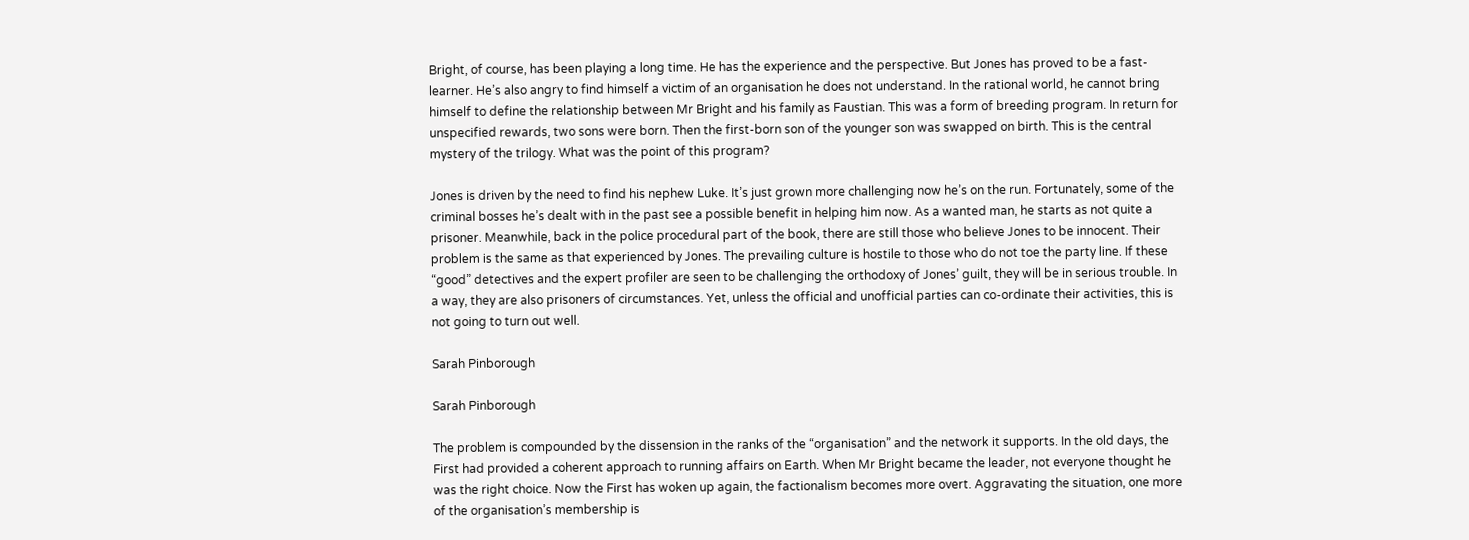Bright, of course, has been playing a long time. He has the experience and the perspective. But Jones has proved to be a fast-learner. He’s also angry to find himself a victim of an organisation he does not understand. In the rational world, he cannot bring himself to define the relationship between Mr Bright and his family as Faustian. This was a form of breeding program. In return for unspecified rewards, two sons were born. Then the first-born son of the younger son was swapped on birth. This is the central mystery of the trilogy. What was the point of this program?

Jones is driven by the need to find his nephew Luke. It’s just grown more challenging now he’s on the run. Fortunately, some of the criminal bosses he’s dealt with in the past see a possible benefit in helping him now. As a wanted man, he starts as not quite a prisoner. Meanwhile, back in the police procedural part of the book, there are still those who believe Jones to be innocent. Their problem is the same as that experienced by Jones. The prevailing culture is hostile to those who do not toe the party line. If these “good” detectives and the expert profiler are seen to be challenging the orthodoxy of Jones’ guilt, they will be in serious trouble. In a way, they are also prisoners of circumstances. Yet, unless the official and unofficial parties can co-ordinate their activities, this is not going to turn out well.

Sarah Pinborough

Sarah Pinborough

The problem is compounded by the dissension in the ranks of the “organisation” and the network it supports. In the old days, the First had provided a coherent approach to running affairs on Earth. When Mr Bright became the leader, not everyone thought he was the right choice. Now the First has woken up again, the factionalism becomes more overt. Aggravating the situation, one more of the organisation’s membership is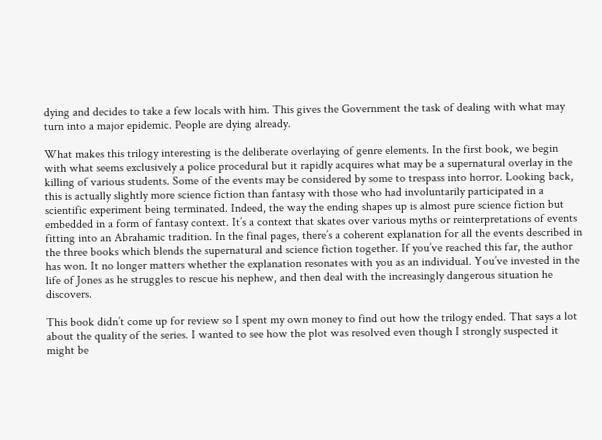dying and decides to take a few locals with him. This gives the Government the task of dealing with what may turn into a major epidemic. People are dying already.

What makes this trilogy interesting is the deliberate overlaying of genre elements. In the first book, we begin with what seems exclusively a police procedural but it rapidly acquires what may be a supernatural overlay in the killing of various students. Some of the events may be considered by some to trespass into horror. Looking back, this is actually slightly more science fiction than fantasy with those who had involuntarily participated in a scientific experiment being terminated. Indeed, the way the ending shapes up is almost pure science fiction but embedded in a form of fantasy context. It’s a context that skates over various myths or reinterpretations of events fitting into an Abrahamic tradition. In the final pages, there’s a coherent explanation for all the events described in the three books which blends the supernatural and science fiction together. If you’ve reached this far, the author has won. It no longer matters whether the explanation resonates with you as an individual. You’ve invested in the life of Jones as he struggles to rescue his nephew, and then deal with the increasingly dangerous situation he discovers.

This book didn’t come up for review so I spent my own money to find out how the trilogy ended. That says a lot about the quality of the series. I wanted to see how the plot was resolved even though I strongly suspected it might be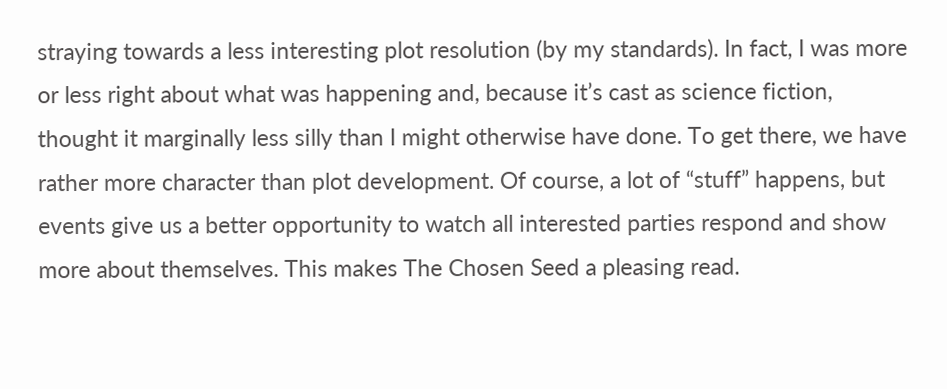straying towards a less interesting plot resolution (by my standards). In fact, I was more or less right about what was happening and, because it’s cast as science fiction, thought it marginally less silly than I might otherwise have done. To get there, we have rather more character than plot development. Of course, a lot of “stuff” happens, but events give us a better opportunity to watch all interested parties respond and show more about themselves. This makes The Chosen Seed a pleasing read.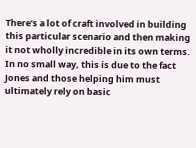There’s a lot of craft involved in building this particular scenario and then making it not wholly incredible in its own terms. In no small way, this is due to the fact Jones and those helping him must ultimately rely on basic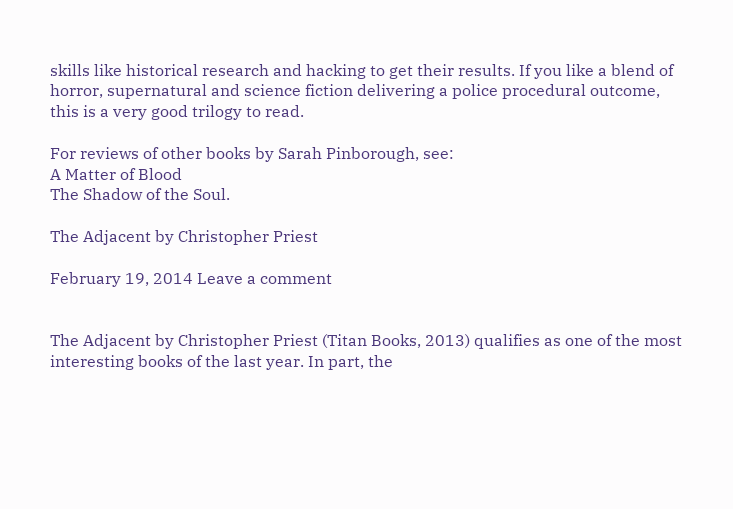skills like historical research and hacking to get their results. If you like a blend of horror, supernatural and science fiction delivering a police procedural outcome, this is a very good trilogy to read.

For reviews of other books by Sarah Pinborough, see:
A Matter of Blood
The Shadow of the Soul.

The Adjacent by Christopher Priest

February 19, 2014 Leave a comment


The Adjacent by Christopher Priest (Titan Books, 2013) qualifies as one of the most interesting books of the last year. In part, the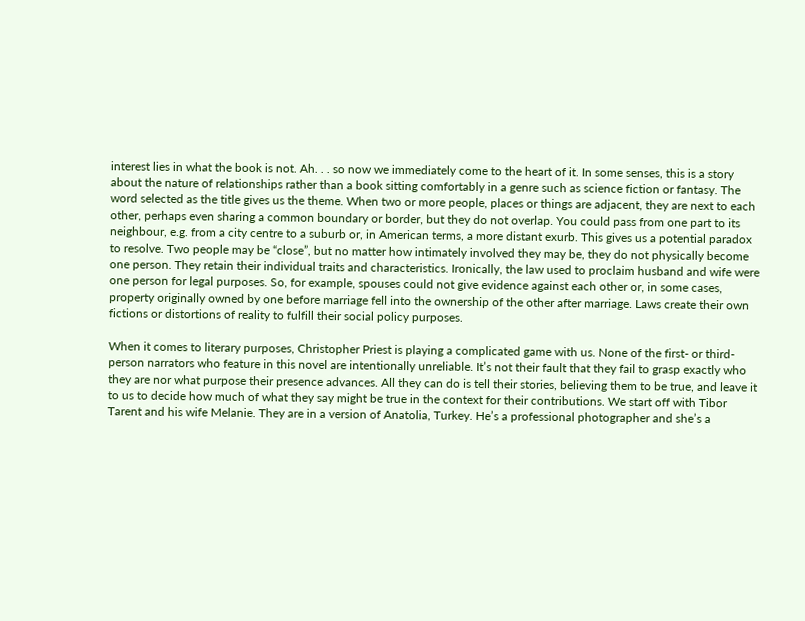interest lies in what the book is not. Ah. . . so now we immediately come to the heart of it. In some senses, this is a story about the nature of relationships rather than a book sitting comfortably in a genre such as science fiction or fantasy. The word selected as the title gives us the theme. When two or more people, places or things are adjacent, they are next to each other, perhaps even sharing a common boundary or border, but they do not overlap. You could pass from one part to its neighbour, e.g. from a city centre to a suburb or, in American terms, a more distant exurb. This gives us a potential paradox to resolve. Two people may be “close”, but no matter how intimately involved they may be, they do not physically become one person. They retain their individual traits and characteristics. Ironically, the law used to proclaim husband and wife were one person for legal purposes. So, for example, spouses could not give evidence against each other or, in some cases, property originally owned by one before marriage fell into the ownership of the other after marriage. Laws create their own fictions or distortions of reality to fulfill their social policy purposes.

When it comes to literary purposes, Christopher Priest is playing a complicated game with us. None of the first- or third-person narrators who feature in this novel are intentionally unreliable. It’s not their fault that they fail to grasp exactly who they are nor what purpose their presence advances. All they can do is tell their stories, believing them to be true, and leave it to us to decide how much of what they say might be true in the context for their contributions. We start off with Tibor Tarent and his wife Melanie. They are in a version of Anatolia, Turkey. He’s a professional photographer and she’s a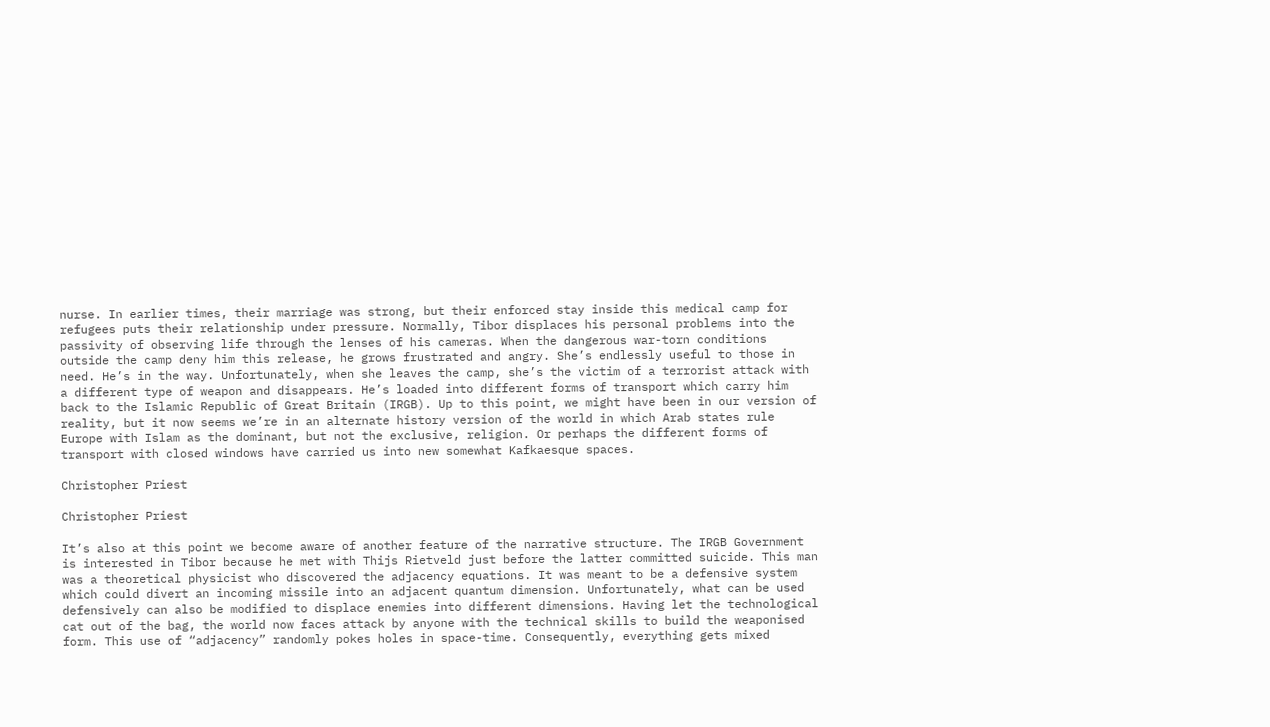nurse. In earlier times, their marriage was strong, but their enforced stay inside this medical camp for refugees puts their relationship under pressure. Normally, Tibor displaces his personal problems into the passivity of observing life through the lenses of his cameras. When the dangerous war-torn conditions outside the camp deny him this release, he grows frustrated and angry. She’s endlessly useful to those in need. He’s in the way. Unfortunately, when she leaves the camp, she’s the victim of a terrorist attack with a different type of weapon and disappears. He’s loaded into different forms of transport which carry him back to the Islamic Republic of Great Britain (IRGB). Up to this point, we might have been in our version of reality, but it now seems we’re in an alternate history version of the world in which Arab states rule Europe with Islam as the dominant, but not the exclusive, religion. Or perhaps the different forms of transport with closed windows have carried us into new somewhat Kafkaesque spaces.

Christopher Priest

Christopher Priest

It’s also at this point we become aware of another feature of the narrative structure. The IRGB Government is interested in Tibor because he met with Thijs Rietveld just before the latter committed suicide. This man was a theoretical physicist who discovered the adjacency equations. It was meant to be a defensive system which could divert an incoming missile into an adjacent quantum dimension. Unfortunately, what can be used defensively can also be modified to displace enemies into different dimensions. Having let the technological cat out of the bag, the world now faces attack by anyone with the technical skills to build the weaponised form. This use of “adjacency” randomly pokes holes in space-time. Consequently, everything gets mixed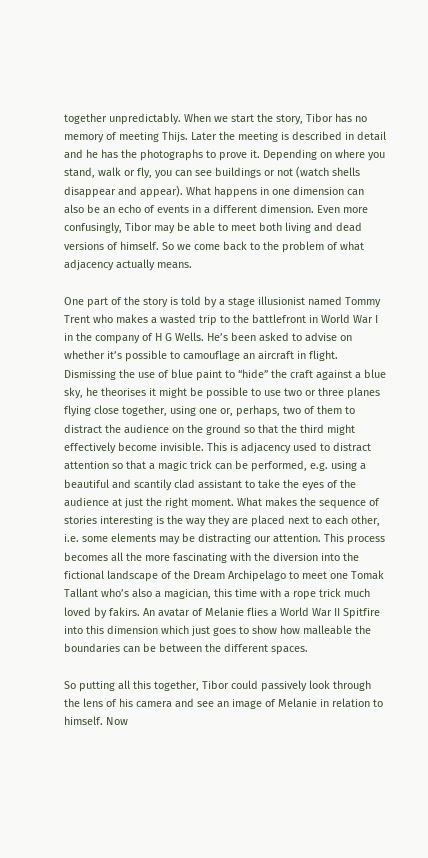together unpredictably. When we start the story, Tibor has no memory of meeting Thijs. Later the meeting is described in detail and he has the photographs to prove it. Depending on where you stand, walk or fly, you can see buildings or not (watch shells disappear and appear). What happens in one dimension can also be an echo of events in a different dimension. Even more confusingly, Tibor may be able to meet both living and dead versions of himself. So we come back to the problem of what adjacency actually means.

One part of the story is told by a stage illusionist named Tommy Trent who makes a wasted trip to the battlefront in World War I in the company of H G Wells. He’s been asked to advise on whether it’s possible to camouflage an aircraft in flight. Dismissing the use of blue paint to “hide” the craft against a blue sky, he theorises it might be possible to use two or three planes flying close together, using one or, perhaps, two of them to distract the audience on the ground so that the third might effectively become invisible. This is adjacency used to distract attention so that a magic trick can be performed, e.g. using a beautiful and scantily clad assistant to take the eyes of the audience at just the right moment. What makes the sequence of stories interesting is the way they are placed next to each other, i.e. some elements may be distracting our attention. This process becomes all the more fascinating with the diversion into the fictional landscape of the Dream Archipelago to meet one Tomak Tallant who’s also a magician, this time with a rope trick much loved by fakirs. An avatar of Melanie flies a World War II Spitfire into this dimension which just goes to show how malleable the boundaries can be between the different spaces.

So putting all this together, Tibor could passively look through the lens of his camera and see an image of Melanie in relation to himself. Now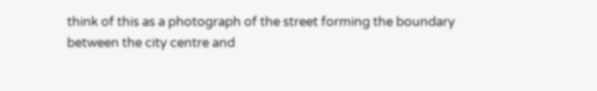think of this as a photograph of the street forming the boundary between the city centre and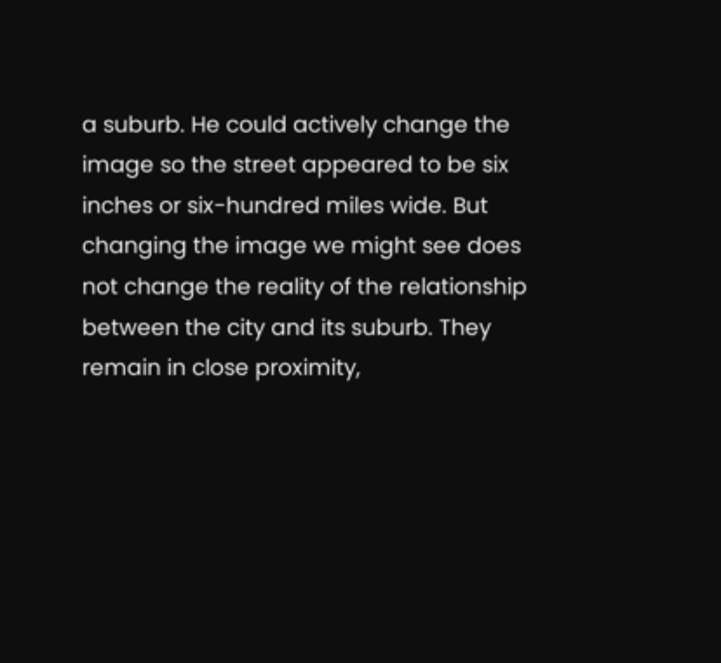a suburb. He could actively change the image so the street appeared to be six inches or six-hundred miles wide. But changing the image we might see does not change the reality of the relationship between the city and its suburb. They remain in close proximity,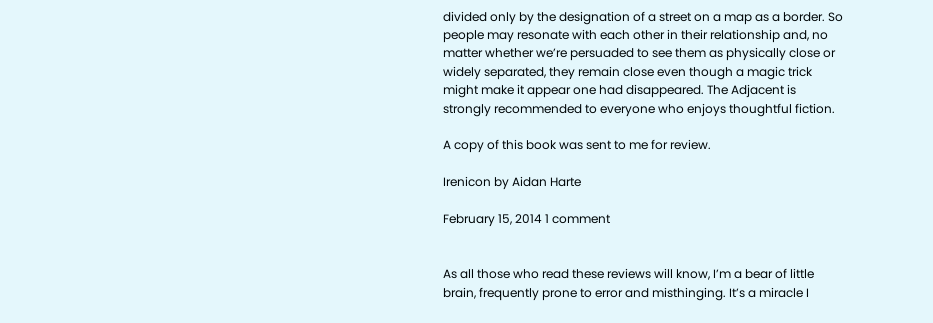divided only by the designation of a street on a map as a border. So people may resonate with each other in their relationship and, no matter whether we’re persuaded to see them as physically close or widely separated, they remain close even though a magic trick might make it appear one had disappeared. The Adjacent is strongly recommended to everyone who enjoys thoughtful fiction.

A copy of this book was sent to me for review.

Irenicon by Aidan Harte

February 15, 2014 1 comment


As all those who read these reviews will know, I’m a bear of little brain, frequently prone to error and misthinging. It’s a miracle I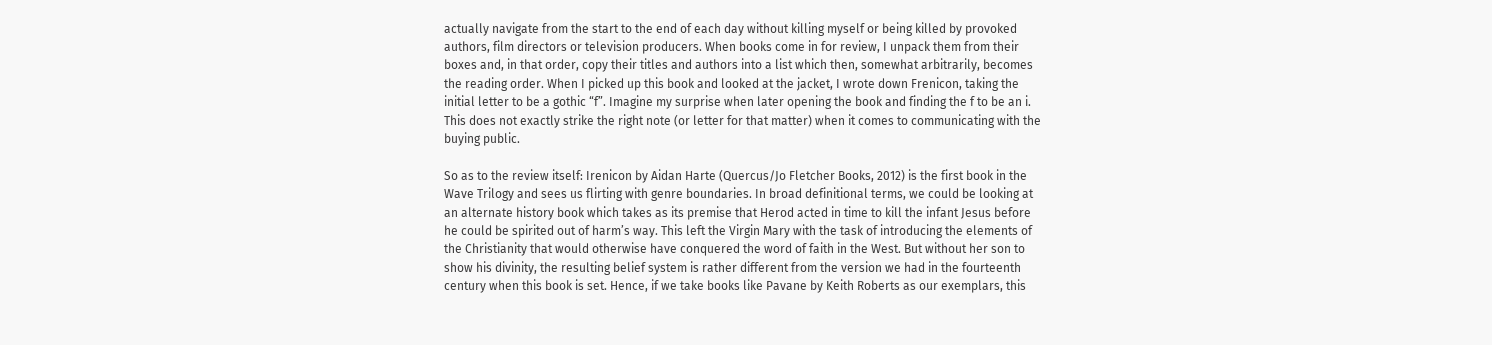actually navigate from the start to the end of each day without killing myself or being killed by provoked authors, film directors or television producers. When books come in for review, I unpack them from their boxes and, in that order, copy their titles and authors into a list which then, somewhat arbitrarily, becomes the reading order. When I picked up this book and looked at the jacket, I wrote down Frenicon, taking the initial letter to be a gothic “f”. Imagine my surprise when later opening the book and finding the f to be an i. This does not exactly strike the right note (or letter for that matter) when it comes to communicating with the buying public.

So as to the review itself: Irenicon by Aidan Harte (Quercus/Jo Fletcher Books, 2012) is the first book in the Wave Trilogy and sees us flirting with genre boundaries. In broad definitional terms, we could be looking at an alternate history book which takes as its premise that Herod acted in time to kill the infant Jesus before he could be spirited out of harm’s way. This left the Virgin Mary with the task of introducing the elements of the Christianity that would otherwise have conquered the word of faith in the West. But without her son to show his divinity, the resulting belief system is rather different from the version we had in the fourteenth century when this book is set. Hence, if we take books like Pavane by Keith Roberts as our exemplars, this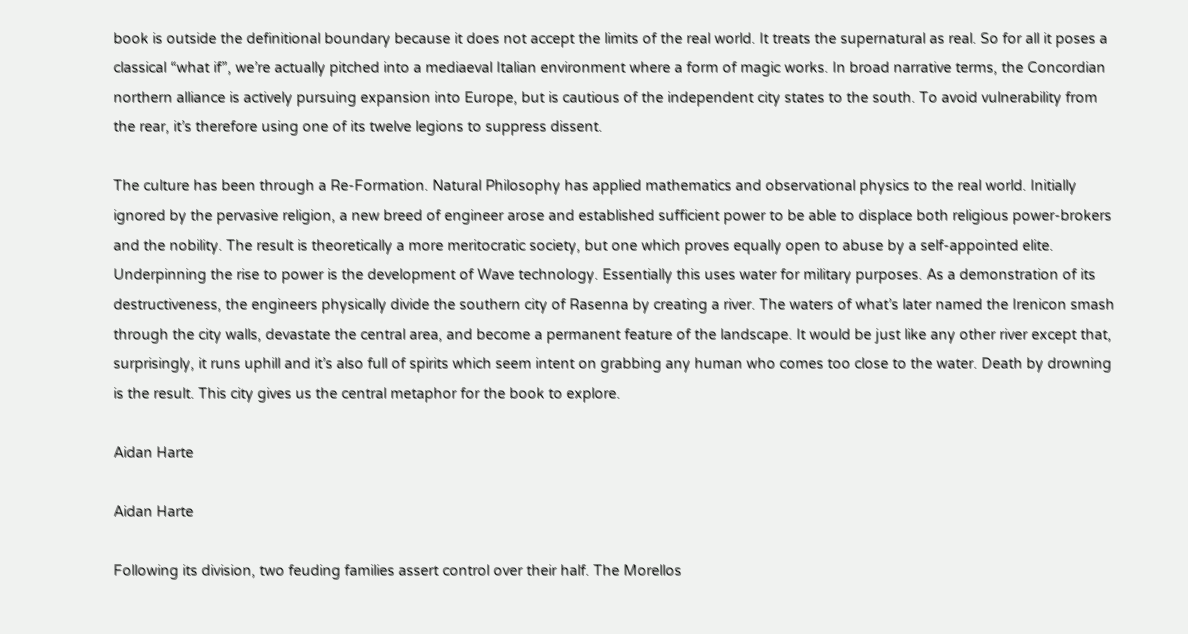book is outside the definitional boundary because it does not accept the limits of the real world. It treats the supernatural as real. So for all it poses a classical “what if”, we’re actually pitched into a mediaeval Italian environment where a form of magic works. In broad narrative terms, the Concordian northern alliance is actively pursuing expansion into Europe, but is cautious of the independent city states to the south. To avoid vulnerability from the rear, it’s therefore using one of its twelve legions to suppress dissent.

The culture has been through a Re-Formation. Natural Philosophy has applied mathematics and observational physics to the real world. Initially ignored by the pervasive religion, a new breed of engineer arose and established sufficient power to be able to displace both religious power-brokers and the nobility. The result is theoretically a more meritocratic society, but one which proves equally open to abuse by a self-appointed elite. Underpinning the rise to power is the development of Wave technology. Essentially this uses water for military purposes. As a demonstration of its destructiveness, the engineers physically divide the southern city of Rasenna by creating a river. The waters of what’s later named the Irenicon smash through the city walls, devastate the central area, and become a permanent feature of the landscape. It would be just like any other river except that, surprisingly, it runs uphill and it’s also full of spirits which seem intent on grabbing any human who comes too close to the water. Death by drowning is the result. This city gives us the central metaphor for the book to explore.

Aidan Harte

Aidan Harte

Following its division, two feuding families assert control over their half. The Morellos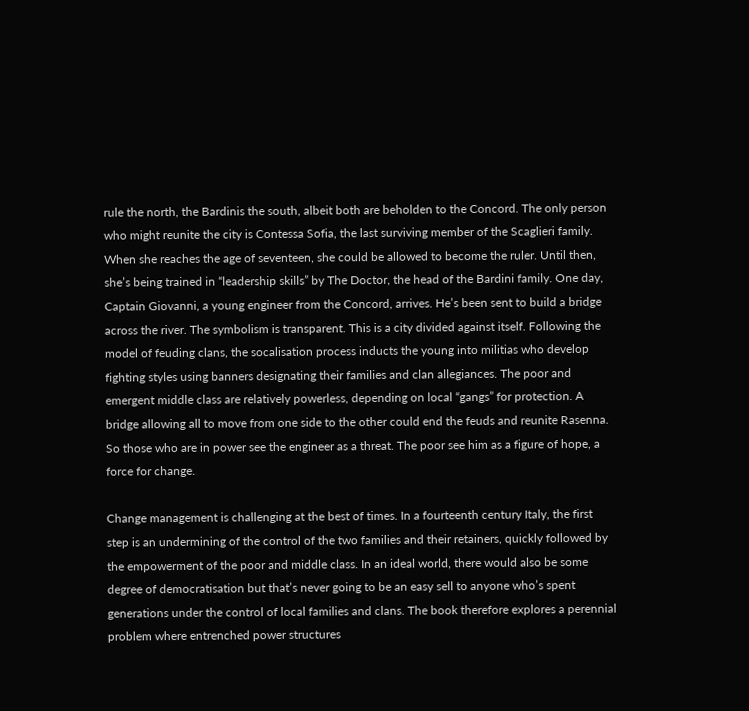rule the north, the Bardinis the south, albeit both are beholden to the Concord. The only person who might reunite the city is Contessa Sofia, the last surviving member of the Scaglieri family. When she reaches the age of seventeen, she could be allowed to become the ruler. Until then, she’s being trained in “leadership skills” by The Doctor, the head of the Bardini family. One day, Captain Giovanni, a young engineer from the Concord, arrives. He’s been sent to build a bridge across the river. The symbolism is transparent. This is a city divided against itself. Following the model of feuding clans, the socalisation process inducts the young into militias who develop fighting styles using banners designating their families and clan allegiances. The poor and emergent middle class are relatively powerless, depending on local “gangs” for protection. A bridge allowing all to move from one side to the other could end the feuds and reunite Rasenna. So those who are in power see the engineer as a threat. The poor see him as a figure of hope, a force for change.

Change management is challenging at the best of times. In a fourteenth century Italy, the first step is an undermining of the control of the two families and their retainers, quickly followed by the empowerment of the poor and middle class. In an ideal world, there would also be some degree of democratisation but that’s never going to be an easy sell to anyone who’s spent generations under the control of local families and clans. The book therefore explores a perennial problem where entrenched power structures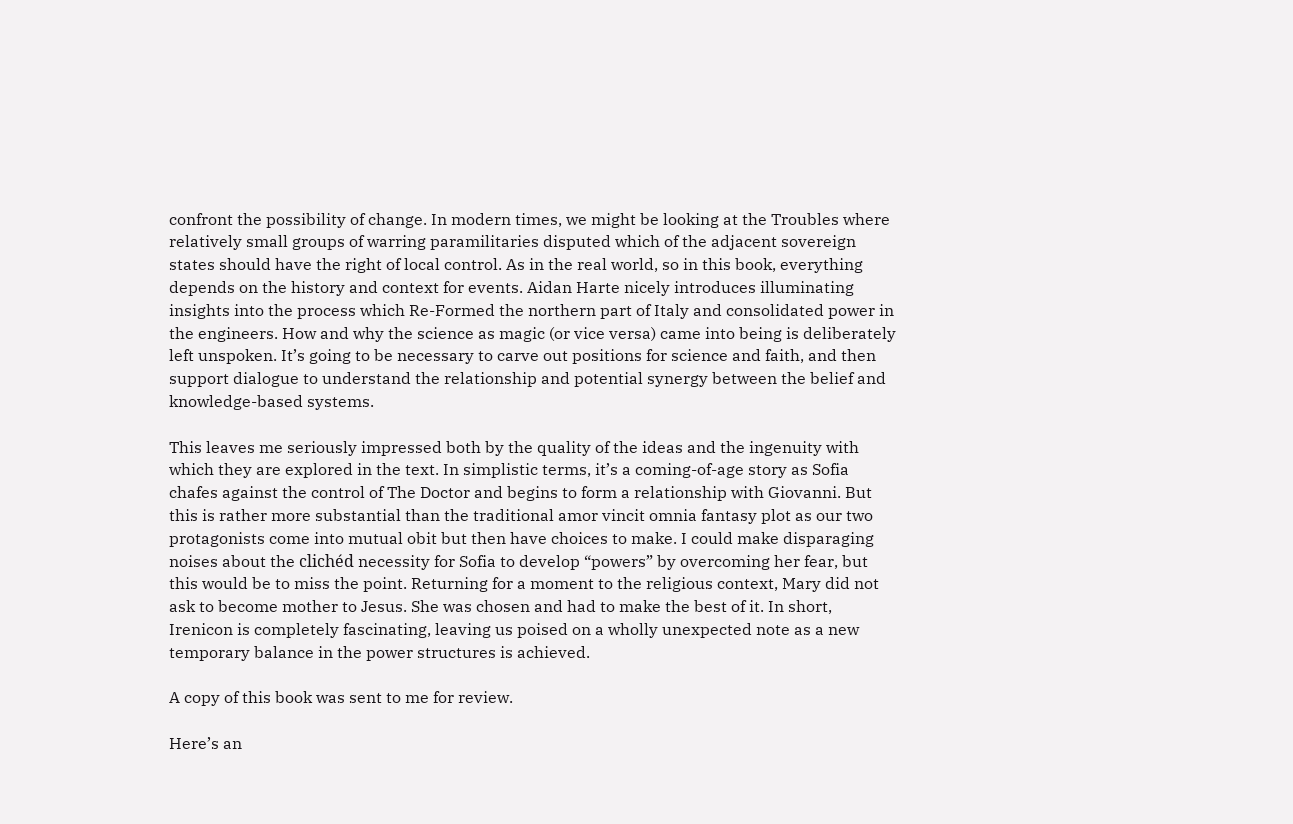confront the possibility of change. In modern times, we might be looking at the Troubles where relatively small groups of warring paramilitaries disputed which of the adjacent sovereign states should have the right of local control. As in the real world, so in this book, everything depends on the history and context for events. Aidan Harte nicely introduces illuminating insights into the process which Re-Formed the northern part of Italy and consolidated power in the engineers. How and why the science as magic (or vice versa) came into being is deliberately left unspoken. It’s going to be necessary to carve out positions for science and faith, and then support dialogue to understand the relationship and potential synergy between the belief and knowledge-based systems.

This leaves me seriously impressed both by the quality of the ideas and the ingenuity with which they are explored in the text. In simplistic terms, it’s a coming-of-age story as Sofia chafes against the control of The Doctor and begins to form a relationship with Giovanni. But this is rather more substantial than the traditional amor vincit omnia fantasy plot as our two protagonists come into mutual obit but then have choices to make. I could make disparaging noises about the clichéd necessity for Sofia to develop “powers” by overcoming her fear, but this would be to miss the point. Returning for a moment to the religious context, Mary did not ask to become mother to Jesus. She was chosen and had to make the best of it. In short, Irenicon is completely fascinating, leaving us poised on a wholly unexpected note as a new temporary balance in the power structures is achieved.

A copy of this book was sent to me for review.

Here’s an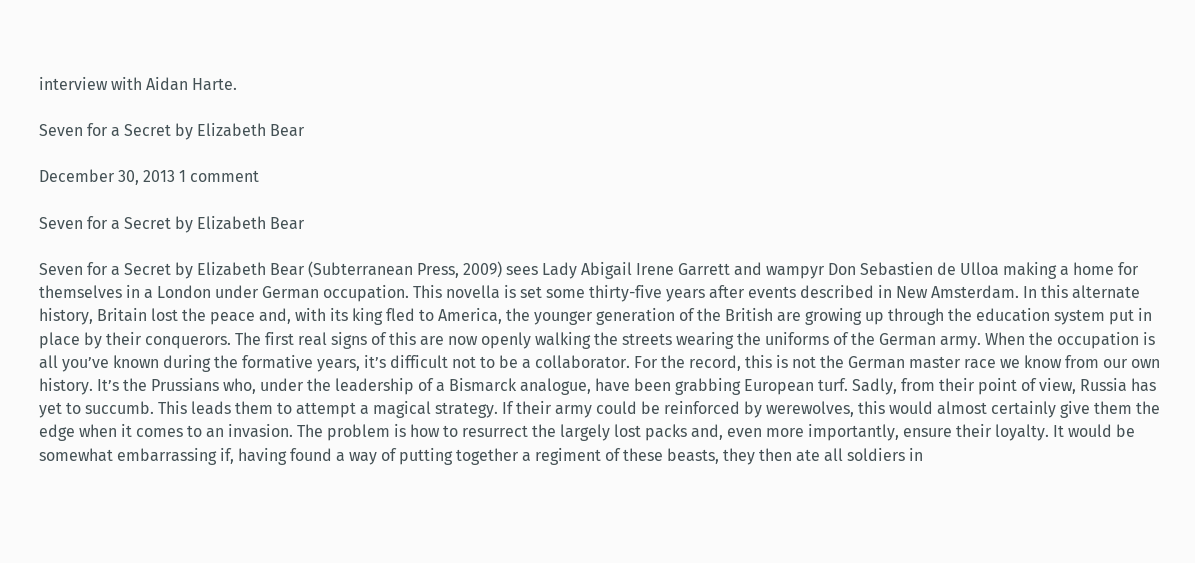interview with Aidan Harte.

Seven for a Secret by Elizabeth Bear

December 30, 2013 1 comment

Seven for a Secret by Elizabeth Bear

Seven for a Secret by Elizabeth Bear (Subterranean Press, 2009) sees Lady Abigail Irene Garrett and wampyr Don Sebastien de Ulloa making a home for themselves in a London under German occupation. This novella is set some thirty-five years after events described in New Amsterdam. In this alternate history, Britain lost the peace and, with its king fled to America, the younger generation of the British are growing up through the education system put in place by their conquerors. The first real signs of this are now openly walking the streets wearing the uniforms of the German army. When the occupation is all you’ve known during the formative years, it’s difficult not to be a collaborator. For the record, this is not the German master race we know from our own history. It’s the Prussians who, under the leadership of a Bismarck analogue, have been grabbing European turf. Sadly, from their point of view, Russia has yet to succumb. This leads them to attempt a magical strategy. If their army could be reinforced by werewolves, this would almost certainly give them the edge when it comes to an invasion. The problem is how to resurrect the largely lost packs and, even more importantly, ensure their loyalty. It would be somewhat embarrassing if, having found a way of putting together a regiment of these beasts, they then ate all soldiers in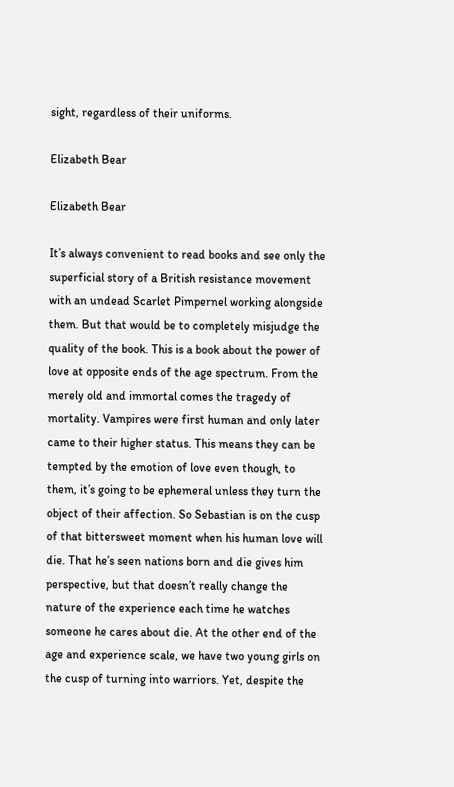sight, regardless of their uniforms.

Elizabeth Bear

Elizabeth Bear

It’s always convenient to read books and see only the superficial story of a British resistance movement with an undead Scarlet Pimpernel working alongside them. But that would be to completely misjudge the quality of the book. This is a book about the power of love at opposite ends of the age spectrum. From the merely old and immortal comes the tragedy of mortality. Vampires were first human and only later came to their higher status. This means they can be tempted by the emotion of love even though, to them, it’s going to be ephemeral unless they turn the object of their affection. So Sebastian is on the cusp of that bittersweet moment when his human love will die. That he’s seen nations born and die gives him perspective, but that doesn’t really change the nature of the experience each time he watches someone he cares about die. At the other end of the age and experience scale, we have two young girls on the cusp of turning into warriors. Yet, despite the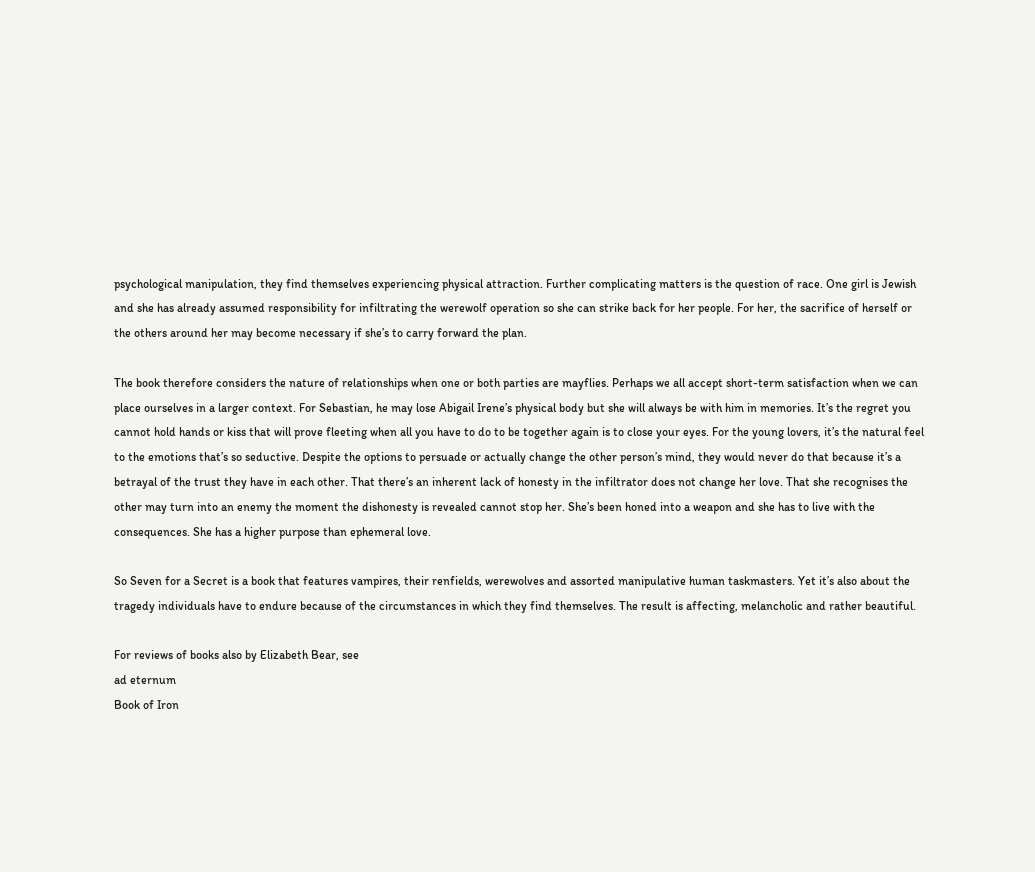psychological manipulation, they find themselves experiencing physical attraction. Further complicating matters is the question of race. One girl is Jewish and she has already assumed responsibility for infiltrating the werewolf operation so she can strike back for her people. For her, the sacrifice of herself or the others around her may become necessary if she’s to carry forward the plan.

The book therefore considers the nature of relationships when one or both parties are mayflies. Perhaps we all accept short-term satisfaction when we can place ourselves in a larger context. For Sebastian, he may lose Abigail Irene’s physical body but she will always be with him in memories. It’s the regret you cannot hold hands or kiss that will prove fleeting when all you have to do to be together again is to close your eyes. For the young lovers, it’s the natural feel to the emotions that’s so seductive. Despite the options to persuade or actually change the other person’s mind, they would never do that because it’s a betrayal of the trust they have in each other. That there’s an inherent lack of honesty in the infiltrator does not change her love. That she recognises the other may turn into an enemy the moment the dishonesty is revealed cannot stop her. She’s been honed into a weapon and she has to live with the consequences. She has a higher purpose than ephemeral love.

So Seven for a Secret is a book that features vampires, their renfields, werewolves and assorted manipulative human taskmasters. Yet it’s also about the tragedy individuals have to endure because of the circumstances in which they find themselves. The result is affecting, melancholic and rather beautiful.

For reviews of books also by Elizabeth Bear, see
ad eternum
Book of Iron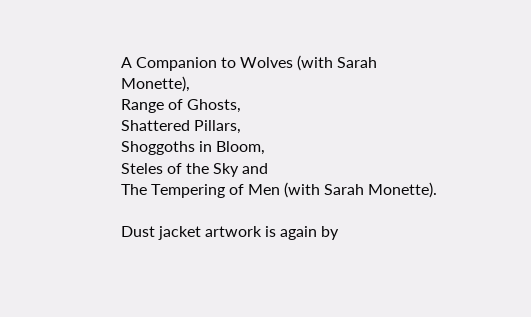A Companion to Wolves (with Sarah Monette),
Range of Ghosts,
Shattered Pillars,
Shoggoths in Bloom,
Steles of the Sky and
The Tempering of Men (with Sarah Monette).

Dust jacket artwork is again by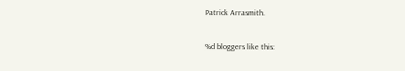Patrick Arrasmith.

%d bloggers like this: